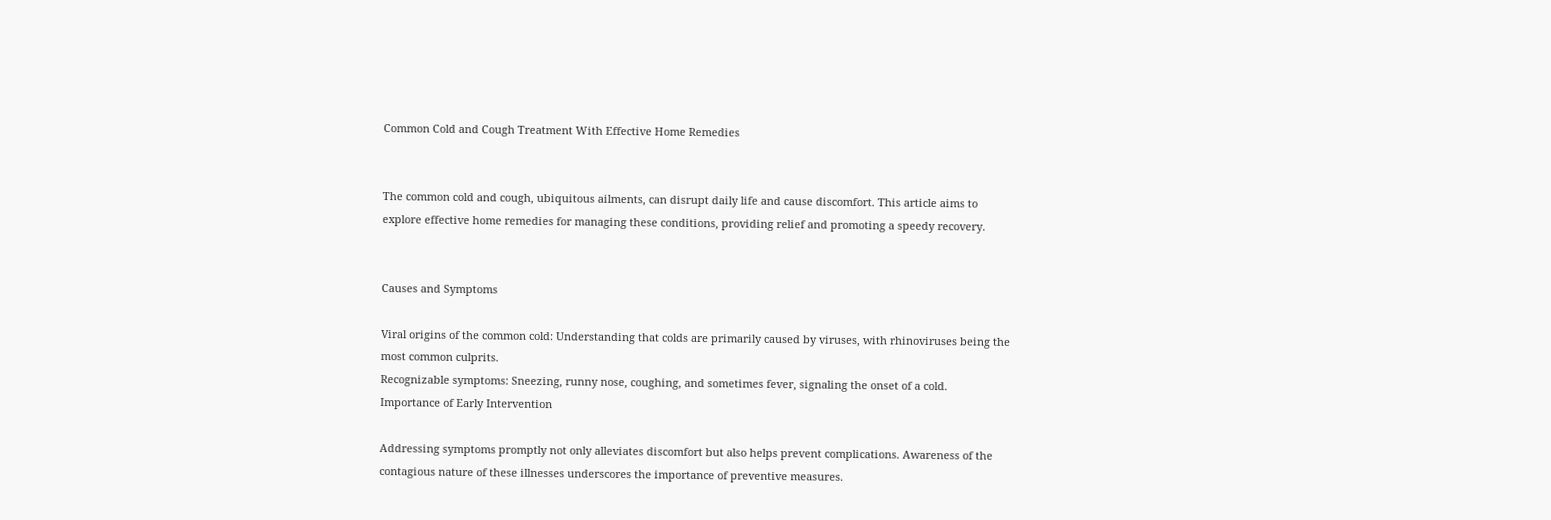Common Cold and Cough Treatment With Effective Home Remedies


The common cold and cough, ubiquitous ailments, can disrupt daily life and cause discomfort. This article aims to explore effective home remedies for managing these conditions, providing relief and promoting a speedy recovery.


Causes and Symptoms

Viral origins of the common cold: Understanding that colds are primarily caused by viruses, with rhinoviruses being the most common culprits.
Recognizable symptoms: Sneezing, runny nose, coughing, and sometimes fever, signaling the onset of a cold.
Importance of Early Intervention

Addressing symptoms promptly not only alleviates discomfort but also helps prevent complications. Awareness of the contagious nature of these illnesses underscores the importance of preventive measures.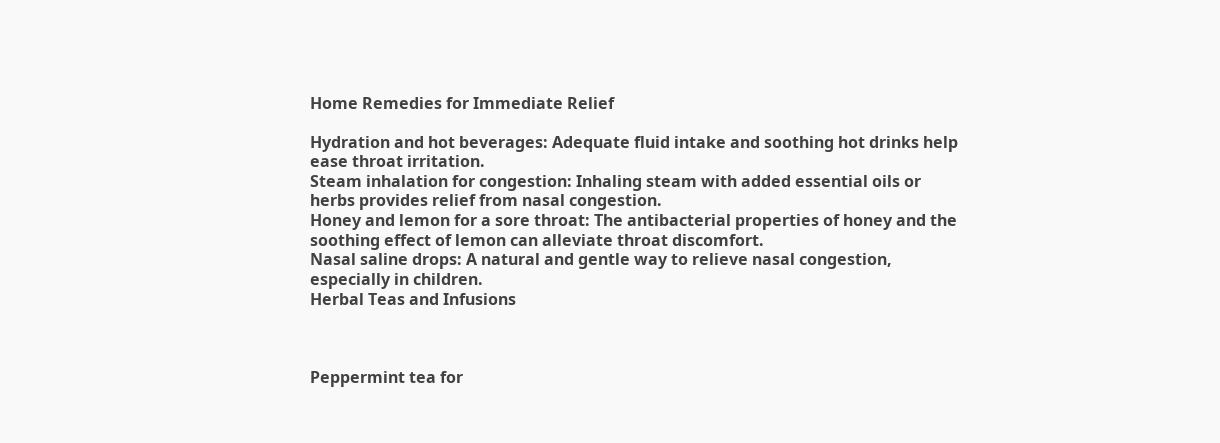Home Remedies for Immediate Relief

Hydration and hot beverages: Adequate fluid intake and soothing hot drinks help ease throat irritation.
Steam inhalation for congestion: Inhaling steam with added essential oils or herbs provides relief from nasal congestion.
Honey and lemon for a sore throat: The antibacterial properties of honey and the soothing effect of lemon can alleviate throat discomfort.
Nasal saline drops: A natural and gentle way to relieve nasal congestion, especially in children.
Herbal Teas and Infusions



Peppermint tea for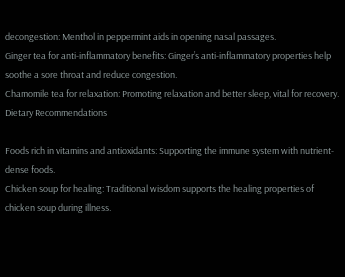decongestion: Menthol in peppermint aids in opening nasal passages.
Ginger tea for anti-inflammatory benefits: Ginger’s anti-inflammatory properties help soothe a sore throat and reduce congestion.
Chamomile tea for relaxation: Promoting relaxation and better sleep, vital for recovery.
Dietary Recommendations

Foods rich in vitamins and antioxidants: Supporting the immune system with nutrient-dense foods.
Chicken soup for healing: Traditional wisdom supports the healing properties of chicken soup during illness.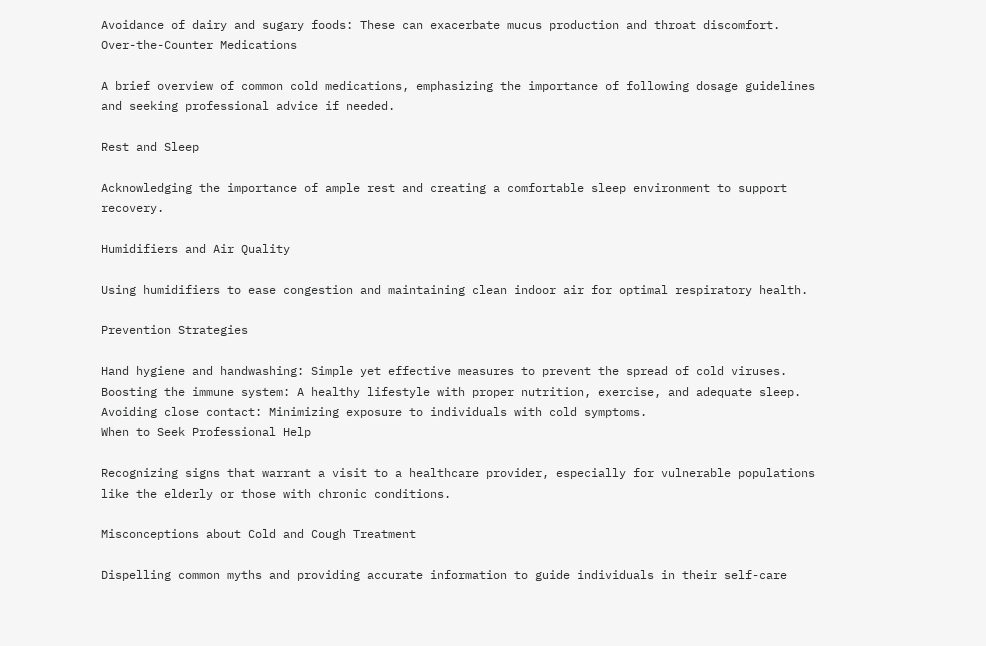Avoidance of dairy and sugary foods: These can exacerbate mucus production and throat discomfort.
Over-the-Counter Medications

A brief overview of common cold medications, emphasizing the importance of following dosage guidelines and seeking professional advice if needed.

Rest and Sleep

Acknowledging the importance of ample rest and creating a comfortable sleep environment to support recovery.

Humidifiers and Air Quality

Using humidifiers to ease congestion and maintaining clean indoor air for optimal respiratory health.

Prevention Strategies

Hand hygiene and handwashing: Simple yet effective measures to prevent the spread of cold viruses.
Boosting the immune system: A healthy lifestyle with proper nutrition, exercise, and adequate sleep.
Avoiding close contact: Minimizing exposure to individuals with cold symptoms.
When to Seek Professional Help

Recognizing signs that warrant a visit to a healthcare provider, especially for vulnerable populations like the elderly or those with chronic conditions.

Misconceptions about Cold and Cough Treatment

Dispelling common myths and providing accurate information to guide individuals in their self-care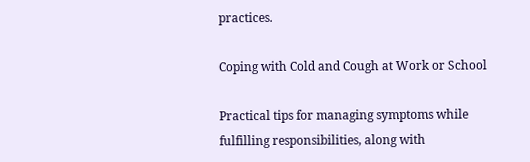practices.

Coping with Cold and Cough at Work or School

Practical tips for managing symptoms while fulfilling responsibilities, along with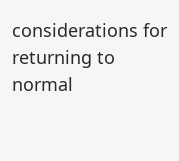considerations for returning to normal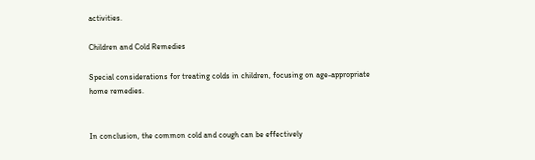activities.

Children and Cold Remedies

Special considerations for treating colds in children, focusing on age-appropriate home remedies.


In conclusion, the common cold and cough can be effectively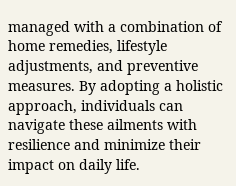managed with a combination of home remedies, lifestyle adjustments, and preventive measures. By adopting a holistic approach, individuals can navigate these ailments with resilience and minimize their impact on daily life.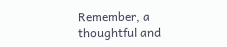Remember, a thoughtful and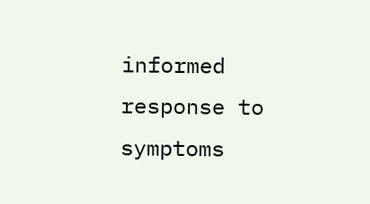informed response to symptoms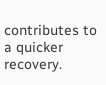contributes to a quicker recovery.